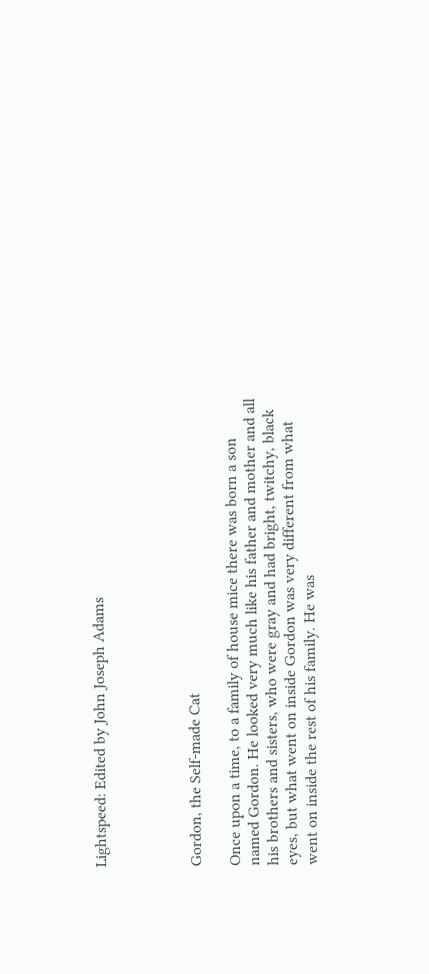Lightspeed: Edited by John Joseph Adams




Gordon, the Self-made Cat

Once upon a time, to a family of house mice there was born a son named Gordon. He looked very much like his father and mother and all his brothers and sisters, who were gray and had bright, twitchy, black eyes, but what went on inside Gordon was very different from what went on inside the rest of his family. He was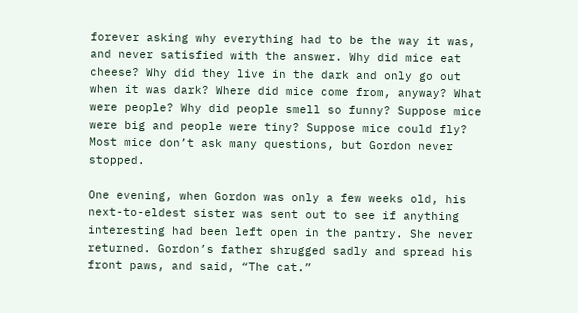forever asking why everything had to be the way it was, and never satisfied with the answer. Why did mice eat cheese? Why did they live in the dark and only go out when it was dark? Where did mice come from, anyway? What were people? Why did people smell so funny? Suppose mice were big and people were tiny? Suppose mice could fly? Most mice don’t ask many questions, but Gordon never stopped.

One evening, when Gordon was only a few weeks old, his next-to-eldest sister was sent out to see if anything interesting had been left open in the pantry. She never returned. Gordon’s father shrugged sadly and spread his front paws, and said, “The cat.”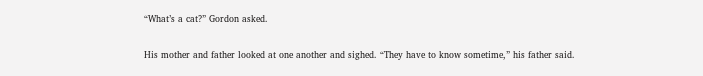“What’s a cat?” Gordon asked.

His mother and father looked at one another and sighed. “They have to know sometime,” his father said.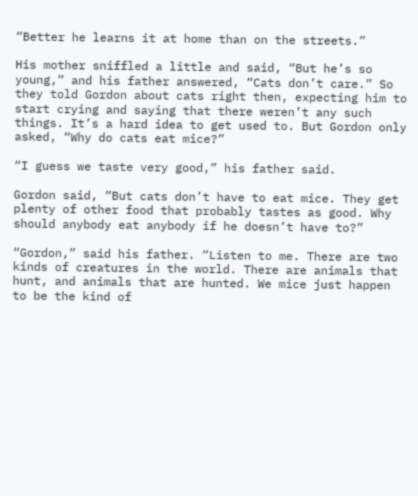“Better he learns it at home than on the streets.”

His mother sniffled a little and said, “But he’s so young,” and his father answered, “Cats don’t care.” So they told Gordon about cats right then, expecting him to start crying and saying that there weren’t any such things. It’s a hard idea to get used to. But Gordon only asked, “Why do cats eat mice?”

“I guess we taste very good,” his father said.

Gordon said, “But cats don’t have to eat mice. They get plenty of other food that probably tastes as good. Why should anybody eat anybody if he doesn’t have to?”

“Gordon,” said his father. “Listen to me. There are two kinds of creatures in the world. There are animals that hunt, and animals that are hunted. We mice just happen to be the kind of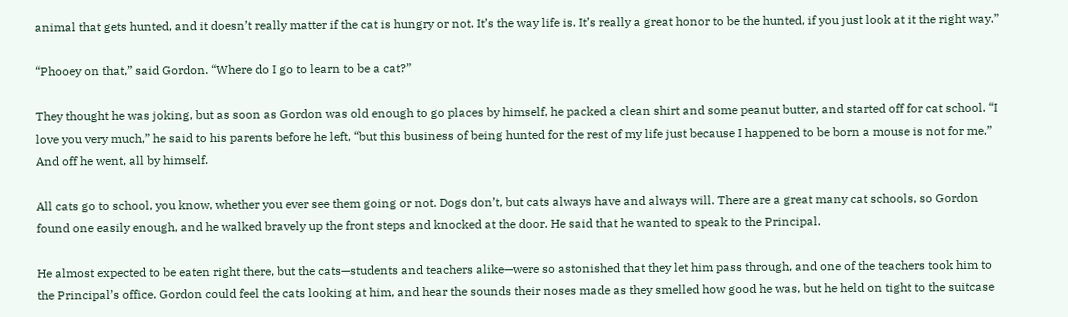animal that gets hunted, and it doesn’t really matter if the cat is hungry or not. It’s the way life is. It’s really a great honor to be the hunted, if you just look at it the right way.”

“Phooey on that,” said Gordon. “Where do I go to learn to be a cat?”

They thought he was joking, but as soon as Gordon was old enough to go places by himself, he packed a clean shirt and some peanut butter, and started off for cat school. “I love you very much,” he said to his parents before he left, “but this business of being hunted for the rest of my life just because I happened to be born a mouse is not for me.” And off he went, all by himself.

All cats go to school, you know, whether you ever see them going or not. Dogs don’t, but cats always have and always will. There are a great many cat schools, so Gordon found one easily enough, and he walked bravely up the front steps and knocked at the door. He said that he wanted to speak to the Principal.

He almost expected to be eaten right there, but the cats—students and teachers alike—were so astonished that they let him pass through, and one of the teachers took him to the Principal’s office. Gordon could feel the cats looking at him, and hear the sounds their noses made as they smelled how good he was, but he held on tight to the suitcase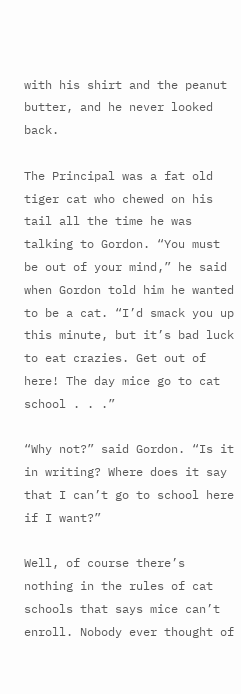with his shirt and the peanut butter, and he never looked back.

The Principal was a fat old tiger cat who chewed on his tail all the time he was talking to Gordon. “You must be out of your mind,” he said when Gordon told him he wanted to be a cat. “I’d smack you up this minute, but it’s bad luck to eat crazies. Get out of here! The day mice go to cat school . . .”

“Why not?” said Gordon. “Is it in writing? Where does it say that I can’t go to school here if I want?”

Well, of course there’s nothing in the rules of cat schools that says mice can’t enroll. Nobody ever thought of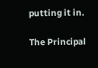putting it in.

The Principal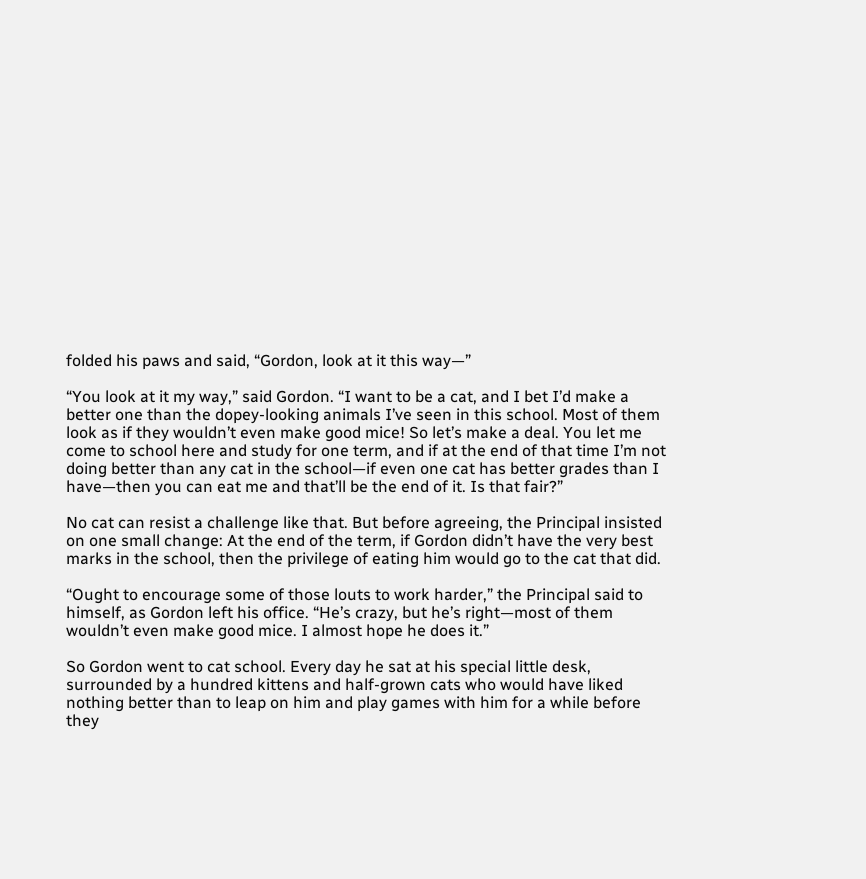folded his paws and said, “Gordon, look at it this way—”

“You look at it my way,” said Gordon. “I want to be a cat, and I bet I’d make a better one than the dopey-looking animals I’ve seen in this school. Most of them look as if they wouldn’t even make good mice! So let’s make a deal. You let me come to school here and study for one term, and if at the end of that time I’m not doing better than any cat in the school—if even one cat has better grades than I have—then you can eat me and that’ll be the end of it. Is that fair?”

No cat can resist a challenge like that. But before agreeing, the Principal insisted on one small change: At the end of the term, if Gordon didn’t have the very best marks in the school, then the privilege of eating him would go to the cat that did.

“Ought to encourage some of those louts to work harder,” the Principal said to himself, as Gordon left his office. “He’s crazy, but he’s right—most of them wouldn’t even make good mice. I almost hope he does it.”

So Gordon went to cat school. Every day he sat at his special little desk, surrounded by a hundred kittens and half-grown cats who would have liked nothing better than to leap on him and play games with him for a while before they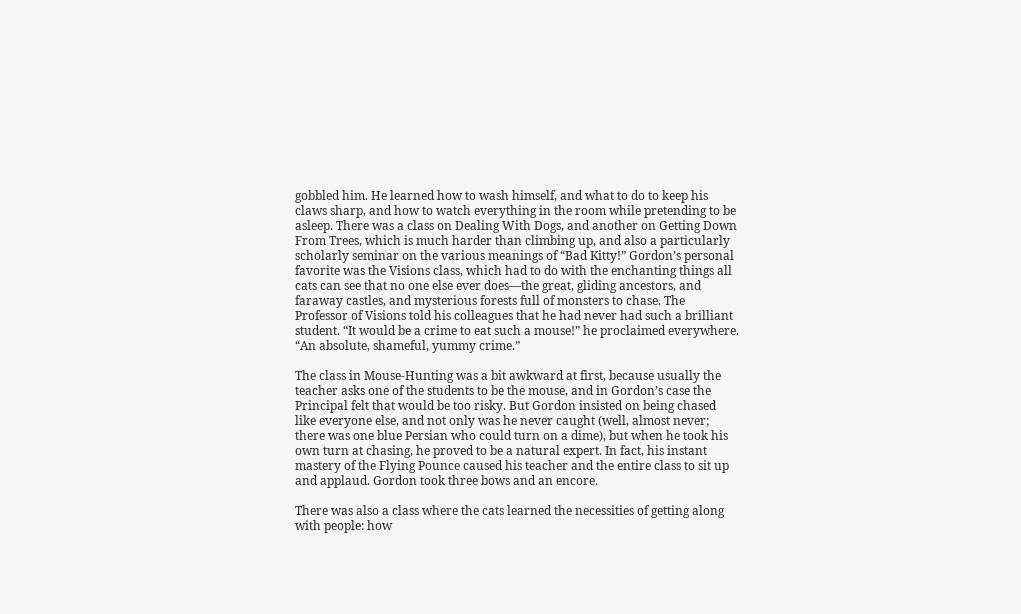gobbled him. He learned how to wash himself, and what to do to keep his claws sharp, and how to watch everything in the room while pretending to be asleep. There was a class on Dealing With Dogs, and another on Getting Down From Trees, which is much harder than climbing up, and also a particularly scholarly seminar on the various meanings of “Bad Kitty!” Gordon’s personal favorite was the Visions class, which had to do with the enchanting things all cats can see that no one else ever does—the great, gliding ancestors, and faraway castles, and mysterious forests full of monsters to chase. The Professor of Visions told his colleagues that he had never had such a brilliant student. “It would be a crime to eat such a mouse!” he proclaimed everywhere. “An absolute, shameful, yummy crime.”

The class in Mouse-Hunting was a bit awkward at first, because usually the teacher asks one of the students to be the mouse, and in Gordon’s case the Principal felt that would be too risky. But Gordon insisted on being chased like everyone else, and not only was he never caught (well, almost never; there was one blue Persian who could turn on a dime), but when he took his own turn at chasing, he proved to be a natural expert. In fact, his instant mastery of the Flying Pounce caused his teacher and the entire class to sit up and applaud. Gordon took three bows and an encore.

There was also a class where the cats learned the necessities of getting along with people: how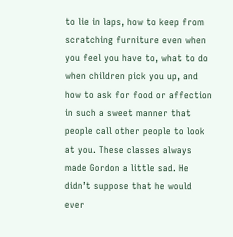to lie in laps, how to keep from scratching furniture even when you feel you have to, what to do when children pick you up, and how to ask for food or affection in such a sweet manner that people call other people to look at you. These classes always made Gordon a little sad. He didn’t suppose that he would ever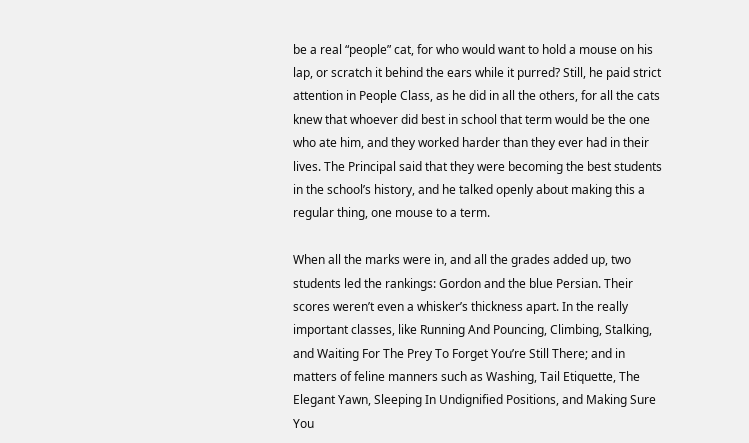be a real “people” cat, for who would want to hold a mouse on his lap, or scratch it behind the ears while it purred? Still, he paid strict attention in People Class, as he did in all the others, for all the cats knew that whoever did best in school that term would be the one who ate him, and they worked harder than they ever had in their lives. The Principal said that they were becoming the best students in the school’s history, and he talked openly about making this a regular thing, one mouse to a term.

When all the marks were in, and all the grades added up, two students led the rankings: Gordon and the blue Persian. Their scores weren’t even a whisker’s thickness apart. In the really important classes, like Running And Pouncing, Climbing, Stalking, and Waiting For The Prey To Forget You’re Still There; and in matters of feline manners such as Washing, Tail Etiquette, The Elegant Yawn, Sleeping In Undignified Positions, and Making Sure You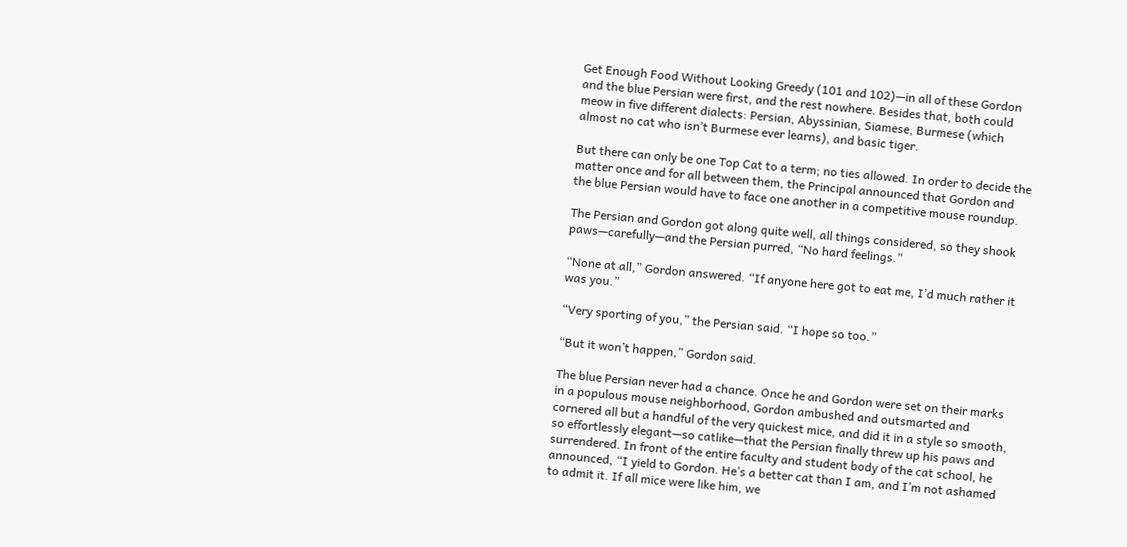Get Enough Food Without Looking Greedy (101 and 102)—in all of these Gordon and the blue Persian were first, and the rest nowhere. Besides that, both could meow in five different dialects: Persian, Abyssinian, Siamese, Burmese (which almost no cat who isn’t Burmese ever learns), and basic tiger.

But there can only be one Top Cat to a term; no ties allowed. In order to decide the matter once and for all between them, the Principal announced that Gordon and the blue Persian would have to face one another in a competitive mouse roundup.

The Persian and Gordon got along quite well, all things considered, so they shook paws—carefully—and the Persian purred, “No hard feelings.”

“None at all,” Gordon answered. “If anyone here got to eat me, I’d much rather it was you.”

“Very sporting of you,” the Persian said. “I hope so too.”

“But it won’t happen,” Gordon said.

The blue Persian never had a chance. Once he and Gordon were set on their marks in a populous mouse neighborhood, Gordon ambushed and outsmarted and cornered all but a handful of the very quickest mice, and did it in a style so smooth, so effortlessly elegant—so catlike—that the Persian finally threw up his paws and surrendered. In front of the entire faculty and student body of the cat school, he announced, “I yield to Gordon. He’s a better cat than I am, and I’m not ashamed to admit it. If all mice were like him, we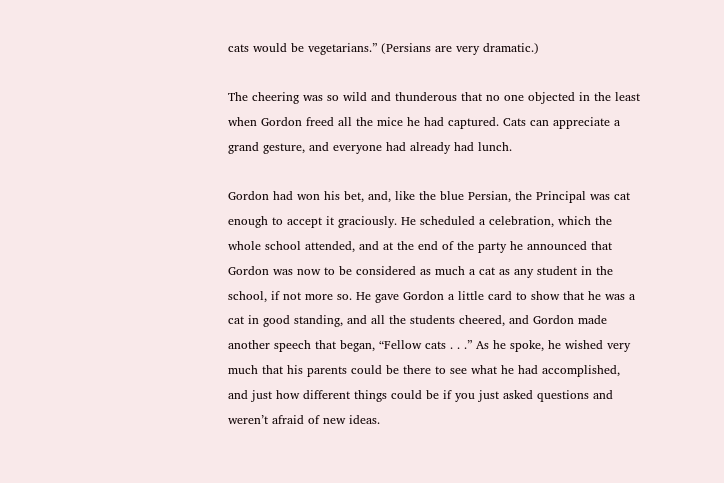cats would be vegetarians.” (Persians are very dramatic.)

The cheering was so wild and thunderous that no one objected in the least when Gordon freed all the mice he had captured. Cats can appreciate a grand gesture, and everyone had already had lunch.

Gordon had won his bet, and, like the blue Persian, the Principal was cat enough to accept it graciously. He scheduled a celebration, which the whole school attended, and at the end of the party he announced that Gordon was now to be considered as much a cat as any student in the school, if not more so. He gave Gordon a little card to show that he was a cat in good standing, and all the students cheered, and Gordon made another speech that began, “Fellow cats . . .” As he spoke, he wished very much that his parents could be there to see what he had accomplished, and just how different things could be if you just asked questions and weren’t afraid of new ideas.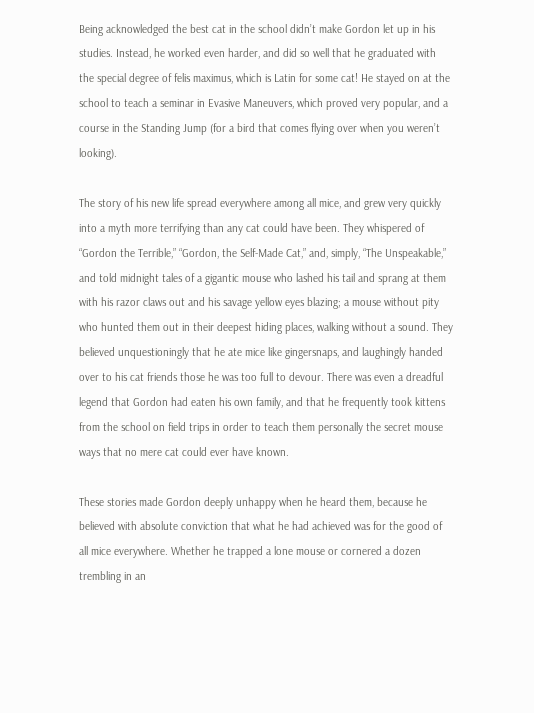Being acknowledged the best cat in the school didn’t make Gordon let up in his studies. Instead, he worked even harder, and did so well that he graduated with the special degree of felis maximus, which is Latin for some cat! He stayed on at the school to teach a seminar in Evasive Maneuvers, which proved very popular, and a course in the Standing Jump (for a bird that comes flying over when you weren’t looking).

The story of his new life spread everywhere among all mice, and grew very quickly into a myth more terrifying than any cat could have been. They whispered of “Gordon the Terrible,” “Gordon, the Self-Made Cat,” and, simply, “The Unspeakable,” and told midnight tales of a gigantic mouse who lashed his tail and sprang at them with his razor claws out and his savage yellow eyes blazing; a mouse without pity who hunted them out in their deepest hiding places, walking without a sound. They believed unquestioningly that he ate mice like gingersnaps, and laughingly handed over to his cat friends those he was too full to devour. There was even a dreadful legend that Gordon had eaten his own family, and that he frequently took kittens from the school on field trips in order to teach them personally the secret mouse ways that no mere cat could ever have known.

These stories made Gordon deeply unhappy when he heard them, because he believed with absolute conviction that what he had achieved was for the good of all mice everywhere. Whether he trapped a lone mouse or cornered a dozen trembling in an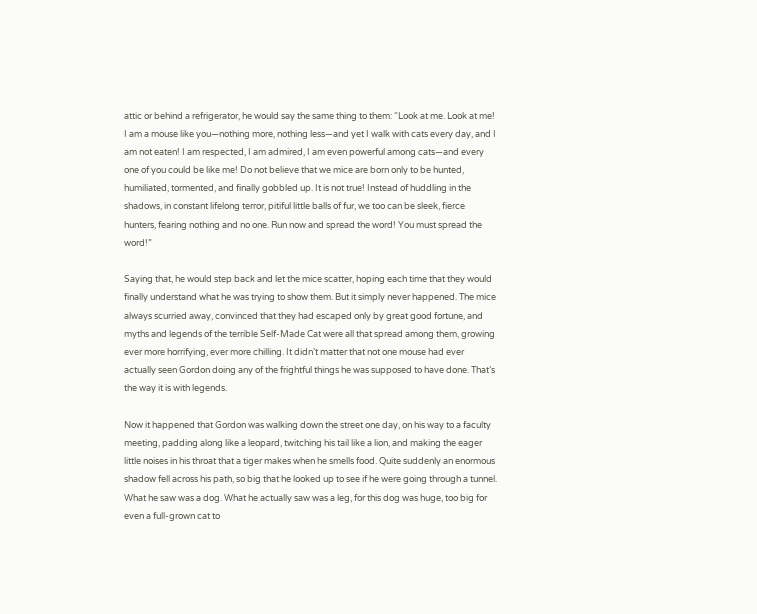attic or behind a refrigerator, he would say the same thing to them: “Look at me. Look at me! I am a mouse like you—nothing more, nothing less—and yet I walk with cats every day, and I am not eaten! I am respected, I am admired, I am even powerful among cats—and every one of you could be like me! Do not believe that we mice are born only to be hunted, humiliated, tormented, and finally gobbled up. It is not true! Instead of huddling in the shadows, in constant lifelong terror, pitiful little balls of fur, we too can be sleek, fierce hunters, fearing nothing and no one. Run now and spread the word! You must spread the word!”

Saying that, he would step back and let the mice scatter, hoping each time that they would finally understand what he was trying to show them. But it simply never happened. The mice always scurried away, convinced that they had escaped only by great good fortune, and myths and legends of the terrible Self-Made Cat were all that spread among them, growing ever more horrifying, ever more chilling. It didn’t matter that not one mouse had ever actually seen Gordon doing any of the frightful things he was supposed to have done. That’s the way it is with legends.

Now it happened that Gordon was walking down the street one day, on his way to a faculty meeting, padding along like a leopard, twitching his tail like a lion, and making the eager little noises in his throat that a tiger makes when he smells food. Quite suddenly an enormous shadow fell across his path, so big that he looked up to see if he were going through a tunnel. What he saw was a dog. What he actually saw was a leg, for this dog was huge, too big for even a full-grown cat to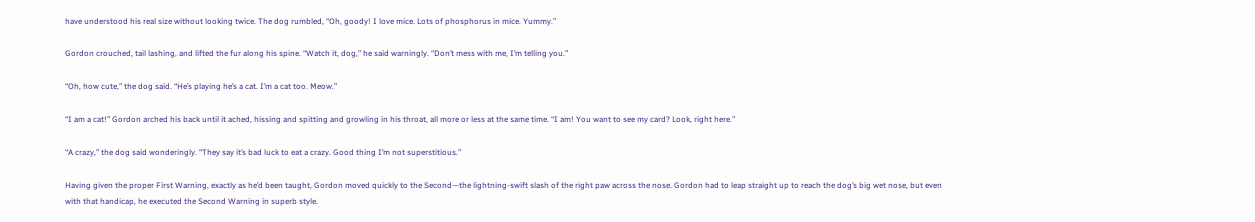have understood his real size without looking twice. The dog rumbled, “Oh, goody! I love mice. Lots of phosphorus in mice. Yummy.”

Gordon crouched, tail lashing, and lifted the fur along his spine. “Watch it, dog,” he said warningly. “Don’t mess with me, I’m telling you.”

“Oh, how cute,” the dog said. “He’s playing he’s a cat. I’m a cat too. Meow.”

“I am a cat!” Gordon arched his back until it ached, hissing and spitting and growling in his throat, all more or less at the same time. “I am! You want to see my card? Look, right here.”

“A crazy,” the dog said wonderingly. “They say it’s bad luck to eat a crazy. Good thing I’m not superstitious.”

Having given the proper First Warning, exactly as he’d been taught, Gordon moved quickly to the Second—the lightning-swift slash of the right paw across the nose. Gordon had to leap straight up to reach the dog’s big wet nose, but even with that handicap, he executed the Second Warning in superb style.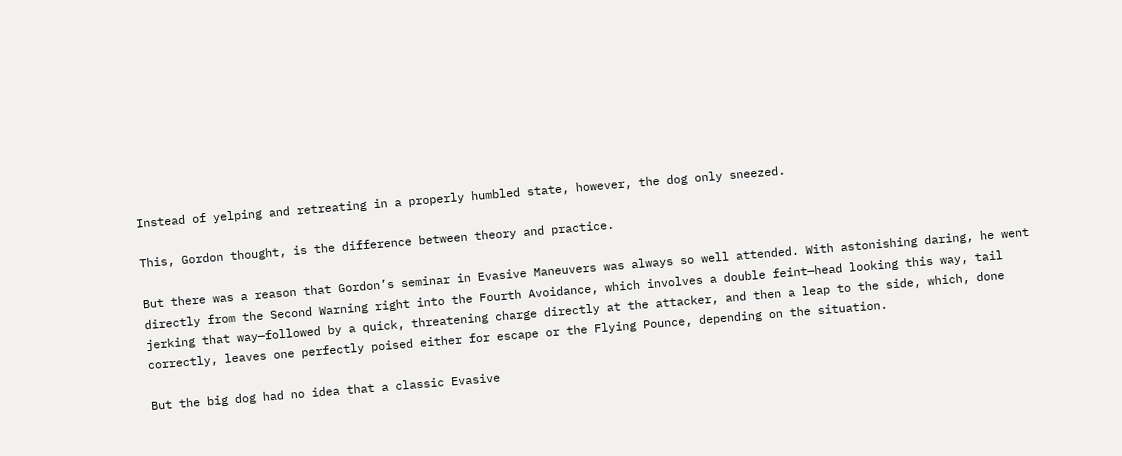Instead of yelping and retreating in a properly humbled state, however, the dog only sneezed.

This, Gordon thought, is the difference between theory and practice.

But there was a reason that Gordon’s seminar in Evasive Maneuvers was always so well attended. With astonishing daring, he went directly from the Second Warning right into the Fourth Avoidance, which involves a double feint—head looking this way, tail jerking that way—followed by a quick, threatening charge directly at the attacker, and then a leap to the side, which, done correctly, leaves one perfectly poised either for escape or the Flying Pounce, depending on the situation.

But the big dog had no idea that a classic Evasive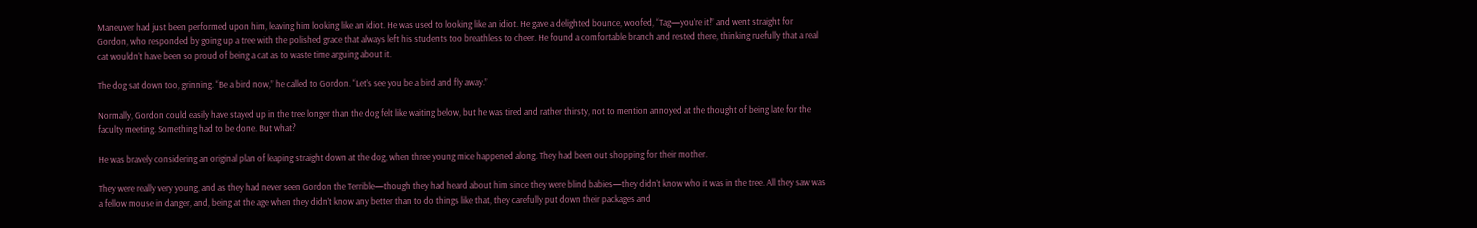Maneuver had just been performed upon him, leaving him looking like an idiot. He was used to looking like an idiot. He gave a delighted bounce, woofed, “Tag—you’re it!” and went straight for Gordon, who responded by going up a tree with the polished grace that always left his students too breathless to cheer. He found a comfortable branch and rested there, thinking ruefully that a real cat wouldn’t have been so proud of being a cat as to waste time arguing about it.

The dog sat down too, grinning. “Be a bird now,” he called to Gordon. “Let’s see you be a bird and fly away.”

Normally, Gordon could easily have stayed up in the tree longer than the dog felt like waiting below, but he was tired and rather thirsty, not to mention annoyed at the thought of being late for the faculty meeting. Something had to be done. But what?

He was bravely considering an original plan of leaping straight down at the dog, when three young mice happened along. They had been out shopping for their mother.

They were really very young, and as they had never seen Gordon the Terrible—though they had heard about him since they were blind babies—they didn’t know who it was in the tree. All they saw was a fellow mouse in danger, and, being at the age when they didn’t know any better than to do things like that, they carefully put down their packages and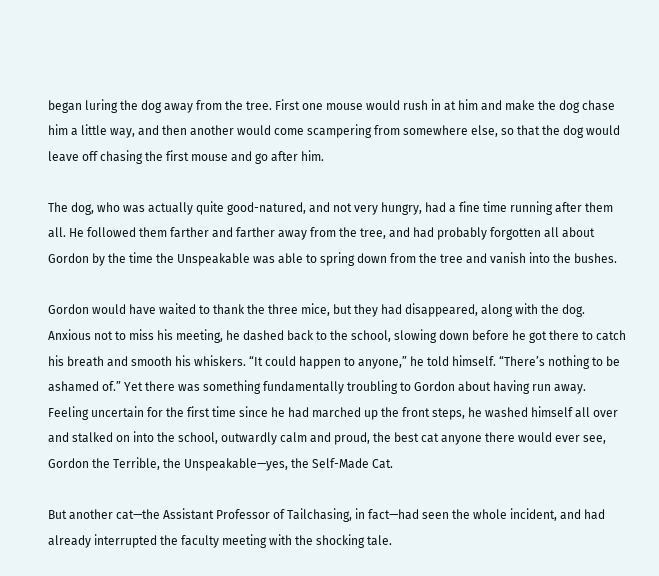began luring the dog away from the tree. First one mouse would rush in at him and make the dog chase him a little way, and then another would come scampering from somewhere else, so that the dog would leave off chasing the first mouse and go after him.

The dog, who was actually quite good-natured, and not very hungry, had a fine time running after them all. He followed them farther and farther away from the tree, and had probably forgotten all about Gordon by the time the Unspeakable was able to spring down from the tree and vanish into the bushes.

Gordon would have waited to thank the three mice, but they had disappeared, along with the dog. Anxious not to miss his meeting, he dashed back to the school, slowing down before he got there to catch his breath and smooth his whiskers. “It could happen to anyone,” he told himself. “There’s nothing to be ashamed of.” Yet there was something fundamentally troubling to Gordon about having run away. Feeling uncertain for the first time since he had marched up the front steps, he washed himself all over and stalked on into the school, outwardly calm and proud, the best cat anyone there would ever see, Gordon the Terrible, the Unspeakable—yes, the Self-Made Cat.

But another cat—the Assistant Professor of Tailchasing, in fact—had seen the whole incident, and had already interrupted the faculty meeting with the shocking tale.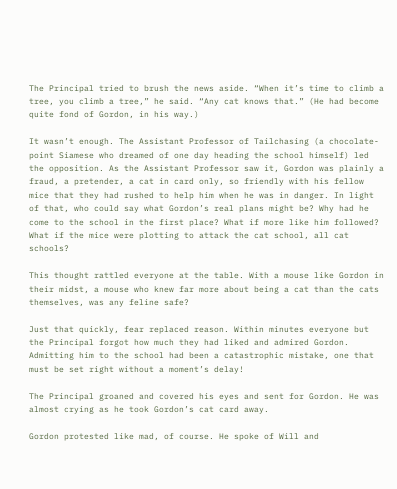The Principal tried to brush the news aside. “When it’s time to climb a tree, you climb a tree,” he said. “Any cat knows that.” (He had become quite fond of Gordon, in his way.)

It wasn’t enough. The Assistant Professor of Tailchasing (a chocolate-point Siamese who dreamed of one day heading the school himself) led the opposition. As the Assistant Professor saw it, Gordon was plainly a fraud, a pretender, a cat in card only, so friendly with his fellow mice that they had rushed to help him when he was in danger. In light of that, who could say what Gordon’s real plans might be? Why had he come to the school in the first place? What if more like him followed? What if the mice were plotting to attack the cat school, all cat schools?

This thought rattled everyone at the table. With a mouse like Gordon in their midst, a mouse who knew far more about being a cat than the cats themselves, was any feline safe?

Just that quickly, fear replaced reason. Within minutes everyone but the Principal forgot how much they had liked and admired Gordon. Admitting him to the school had been a catastrophic mistake, one that must be set right without a moment’s delay!

The Principal groaned and covered his eyes and sent for Gordon. He was almost crying as he took Gordon’s cat card away.

Gordon protested like mad, of course. He spoke of Will and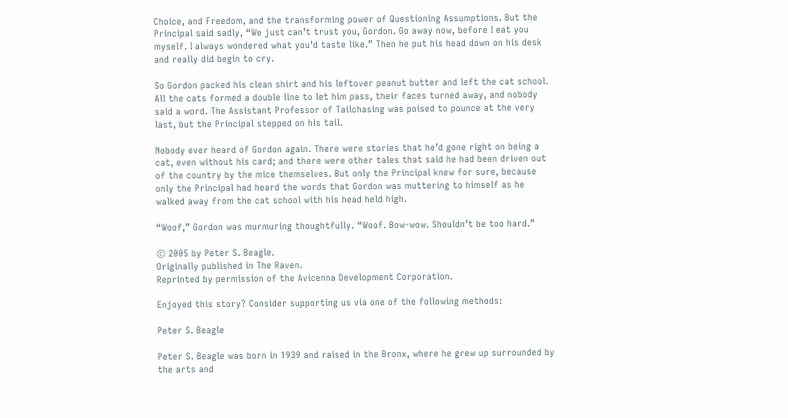Choice, and Freedom, and the transforming power of Questioning Assumptions. But the Principal said sadly, “We just can’t trust you, Gordon. Go away now, before I eat you myself. I always wondered what you’d taste like.” Then he put his head down on his desk and really did begin to cry.

So Gordon packed his clean shirt and his leftover peanut butter and left the cat school. All the cats formed a double line to let him pass, their faces turned away, and nobody said a word. The Assistant Professor of Tailchasing was poised to pounce at the very last, but the Principal stepped on his tail.

Nobody ever heard of Gordon again. There were stories that he’d gone right on being a cat, even without his card; and there were other tales that said he had been driven out of the country by the mice themselves. But only the Principal knew for sure, because only the Principal had heard the words that Gordon was muttering to himself as he walked away from the cat school with his head held high.

“Woof,” Gordon was murmuring thoughtfully. “Woof. Bow-wow. Shouldn’t be too hard.”

© 2005 by Peter S. Beagle.
Originally published in The Raven.
Reprinted by permission of the Avicenna Development Corporation.

Enjoyed this story? Consider supporting us via one of the following methods:

Peter S. Beagle

Peter S. Beagle was born in 1939 and raised in the Bronx, where he grew up surrounded by the arts and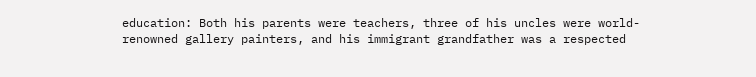education: Both his parents were teachers, three of his uncles were world-renowned gallery painters, and his immigrant grandfather was a respected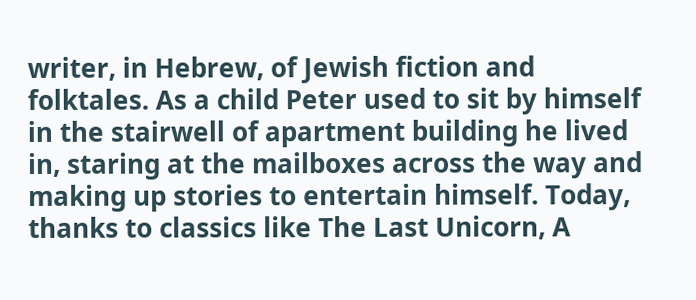writer, in Hebrew, of Jewish fiction and folktales. As a child Peter used to sit by himself in the stairwell of apartment building he lived in, staring at the mailboxes across the way and making up stories to entertain himself. Today, thanks to classics like The Last Unicorn, A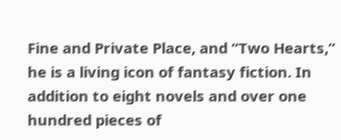Fine and Private Place, and “Two Hearts,” he is a living icon of fantasy fiction. In addition to eight novels and over one hundred pieces of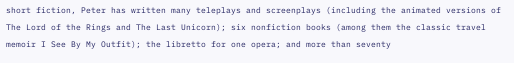short fiction, Peter has written many teleplays and screenplays (including the animated versions of The Lord of the Rings and The Last Unicorn); six nonfiction books (among them the classic travel memoir I See By My Outfit); the libretto for one opera; and more than seventy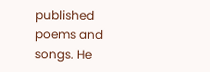published poems and songs. He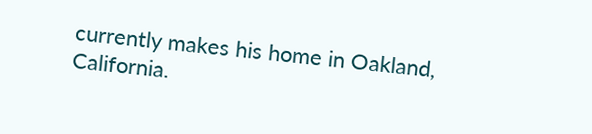currently makes his home in Oakland, California.